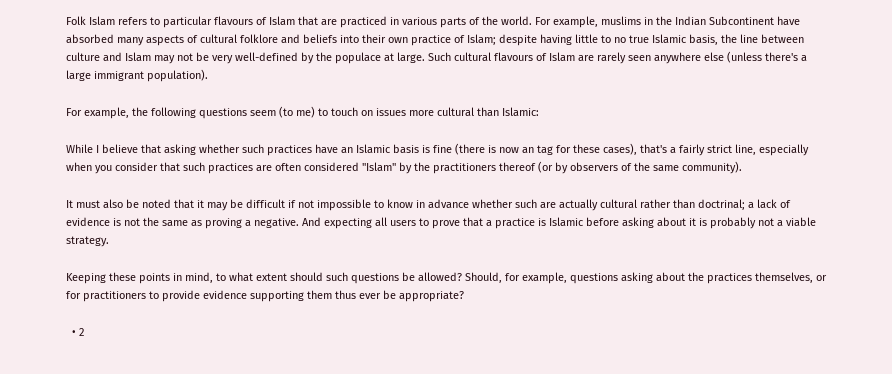Folk Islam refers to particular flavours of Islam that are practiced in various parts of the world. For example, muslims in the Indian Subcontinent have absorbed many aspects of cultural folklore and beliefs into their own practice of Islam; despite having little to no true Islamic basis, the line between culture and Islam may not be very well-defined by the populace at large. Such cultural flavours of Islam are rarely seen anywhere else (unless there's a large immigrant population).

For example, the following questions seem (to me) to touch on issues more cultural than Islamic:

While I believe that asking whether such practices have an Islamic basis is fine (there is now an tag for these cases), that's a fairly strict line, especially when you consider that such practices are often considered "Islam" by the practitioners thereof (or by observers of the same community).

It must also be noted that it may be difficult if not impossible to know in advance whether such are actually cultural rather than doctrinal; a lack of evidence is not the same as proving a negative. And expecting all users to prove that a practice is Islamic before asking about it is probably not a viable strategy.

Keeping these points in mind, to what extent should such questions be allowed? Should, for example, questions asking about the practices themselves, or for practitioners to provide evidence supporting them thus ever be appropriate?

  • 2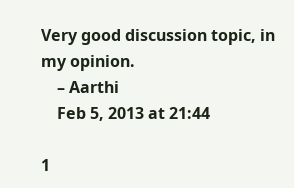Very good discussion topic, in my opinion.
    – Aarthi
    Feb 5, 2013 at 21:44

1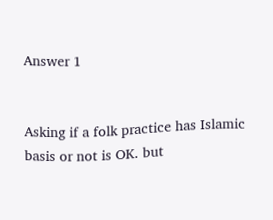Answer 1


Asking if a folk practice has Islamic basis or not is OK. but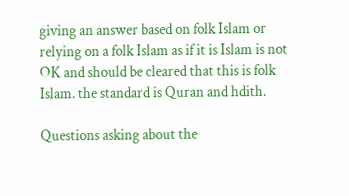giving an answer based on folk Islam or relying on a folk Islam as if it is Islam is not OK and should be cleared that this is folk Islam. the standard is Quran and hdith.

Questions asking about the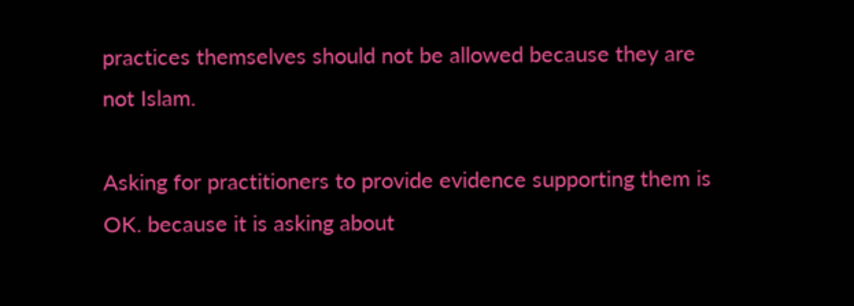practices themselves should not be allowed because they are not Islam.

Asking for practitioners to provide evidence supporting them is OK. because it is asking about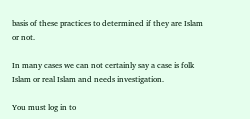basis of these practices to determined if they are Islam or not.

In many cases we can not certainly say a case is folk Islam or real Islam and needs investigation.

You must log in to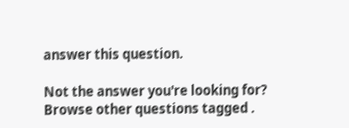answer this question.

Not the answer you're looking for? Browse other questions tagged .